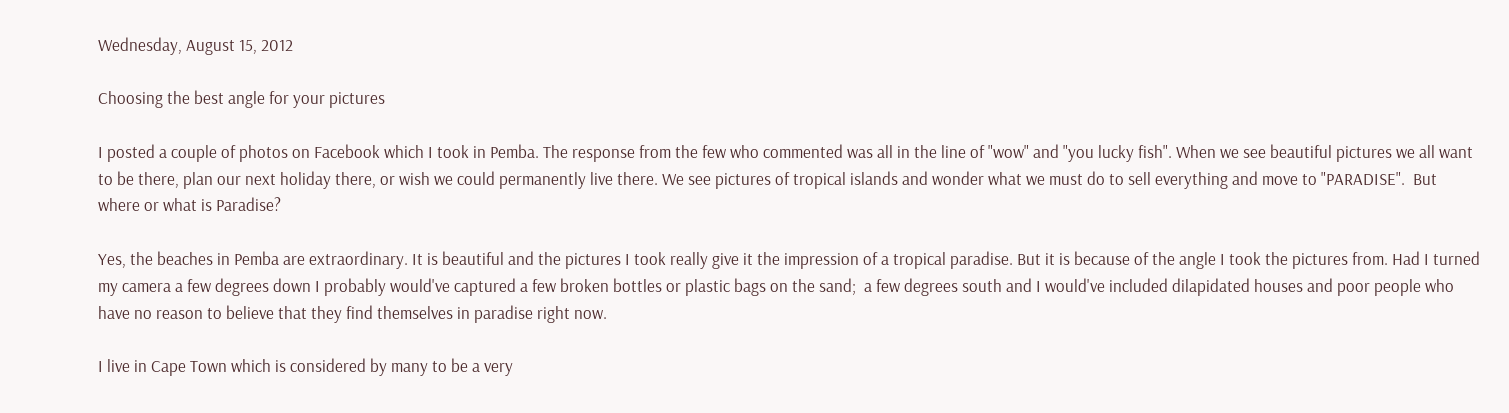Wednesday, August 15, 2012

Choosing the best angle for your pictures

I posted a couple of photos on Facebook which I took in Pemba. The response from the few who commented was all in the line of "wow" and "you lucky fish". When we see beautiful pictures we all want to be there, plan our next holiday there, or wish we could permanently live there. We see pictures of tropical islands and wonder what we must do to sell everything and move to "PARADISE".  But where or what is Paradise?

Yes, the beaches in Pemba are extraordinary. It is beautiful and the pictures I took really give it the impression of a tropical paradise. But it is because of the angle I took the pictures from. Had I turned my camera a few degrees down I probably would've captured a few broken bottles or plastic bags on the sand;  a few degrees south and I would've included dilapidated houses and poor people who have no reason to believe that they find themselves in paradise right now.

I live in Cape Town which is considered by many to be a very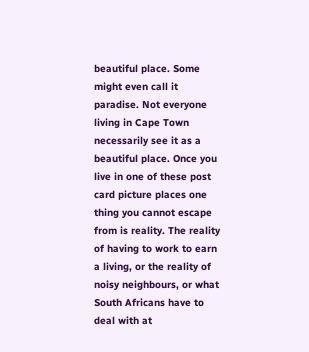beautiful place. Some might even call it paradise. Not everyone living in Cape Town necessarily see it as a beautiful place. Once you live in one of these post card picture places one thing you cannot escape from is reality. The reality of having to work to earn a living, or the reality of noisy neighbours, or what South Africans have to deal with at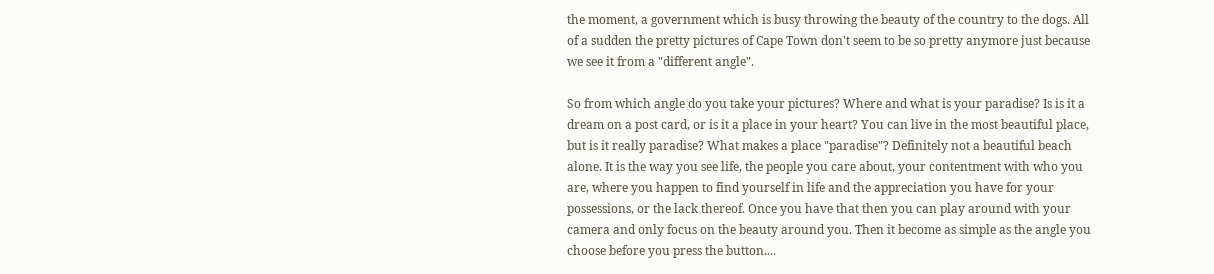the moment, a government which is busy throwing the beauty of the country to the dogs. All of a sudden the pretty pictures of Cape Town don't seem to be so pretty anymore just because we see it from a "different angle".

So from which angle do you take your pictures? Where and what is your paradise? Is is it a dream on a post card, or is it a place in your heart? You can live in the most beautiful place, but is it really paradise? What makes a place "paradise"? Definitely not a beautiful beach alone. It is the way you see life, the people you care about, your contentment with who you are, where you happen to find yourself in life and the appreciation you have for your possessions, or the lack thereof. Once you have that then you can play around with your camera and only focus on the beauty around you. Then it become as simple as the angle you choose before you press the button....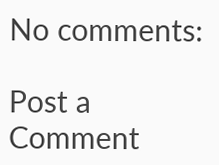No comments:

Post a Comment